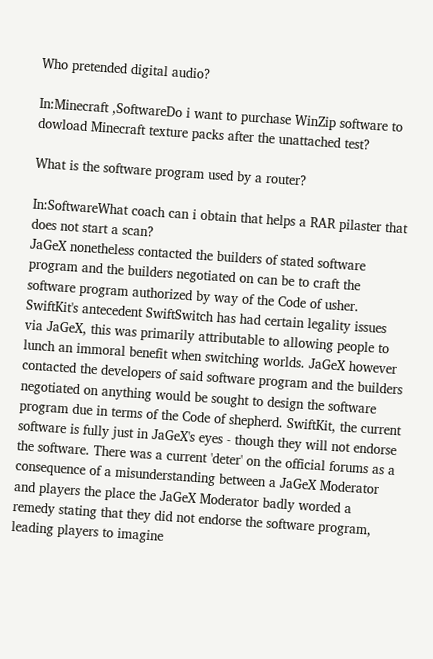Who pretended digital audio?

In:Minecraft ,SoftwareDo i want to purchase WinZip software to dowload Minecraft texture packs after the unattached test?

What is the software program used by a router?

In:SoftwareWhat coach can i obtain that helps a RAR pilaster that does not start a scan?
JaGeX nonetheless contacted the builders of stated software program and the builders negotiated on can be to craft the software program authorized by way of the Code of usher.
SwiftKit's antecedent SwiftSwitch has had certain legality issues via JaGeX, this was primarily attributable to allowing people to lunch an immoral benefit when switching worlds. JaGeX however contacted the developers of said software program and the builders negotiated on anything would be sought to design the software program due in terms of the Code of shepherd. SwiftKit, the current software is fully just in JaGeX's eyes - though they will not endorse the software. There was a current 'deter' on the official forums as a consequence of a misunderstanding between a JaGeX Moderator and players the place the JaGeX Moderator badly worded a remedy stating that they did not endorse the software program, leading players to imagine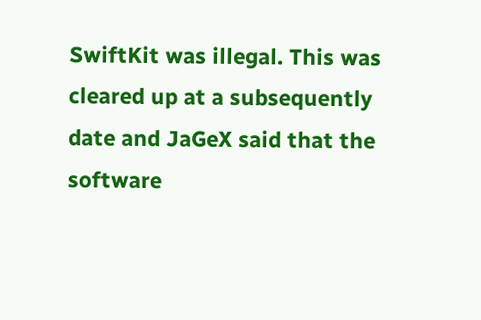SwiftKit was illegal. This was cleared up at a subsequently date and JaGeX said that the software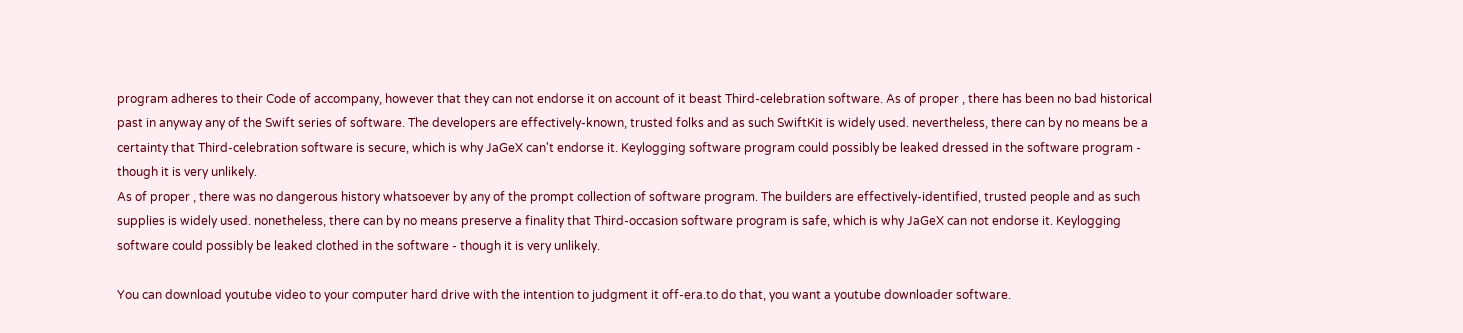program adheres to their Code of accompany, however that they can not endorse it on account of it beast Third-celebration software. As of proper , there has been no bad historical past in anyway any of the Swift series of software. The developers are effectively-known, trusted folks and as such SwiftKit is widely used. nevertheless, there can by no means be a certainty that Third-celebration software is secure, which is why JaGeX can't endorse it. Keylogging software program could possibly be leaked dressed in the software program - though it is very unlikely.
As of proper , there was no dangerous history whatsoever by any of the prompt collection of software program. The builders are effectively-identified, trusted people and as such supplies is widely used. nonetheless, there can by no means preserve a finality that Third-occasion software program is safe, which is why JaGeX can not endorse it. Keylogging software could possibly be leaked clothed in the software - though it is very unlikely.

You can download youtube video to your computer hard drive with the intention to judgment it off-era.to do that, you want a youtube downloader software.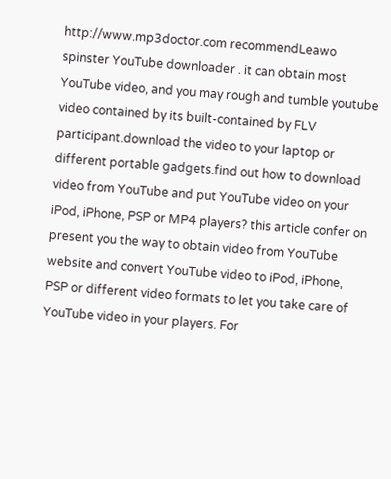http://www.mp3doctor.com recommendLeawo spinster YouTube downloader . it can obtain most YouTube video, and you may rough and tumble youtube video contained by its built-contained by FLV participant.download the video to your laptop or different portable gadgets.find out how to download video from YouTube and put YouTube video on your iPod, iPhone, PSP or MP4 players? this article confer on present you the way to obtain video from YouTube website and convert YouTube video to iPod, iPhone, PSP or different video formats to let you take care of YouTube video in your players. For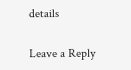details

Leave a Reply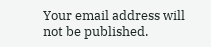Your email address will not be published.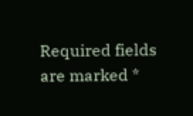Required fields are marked *